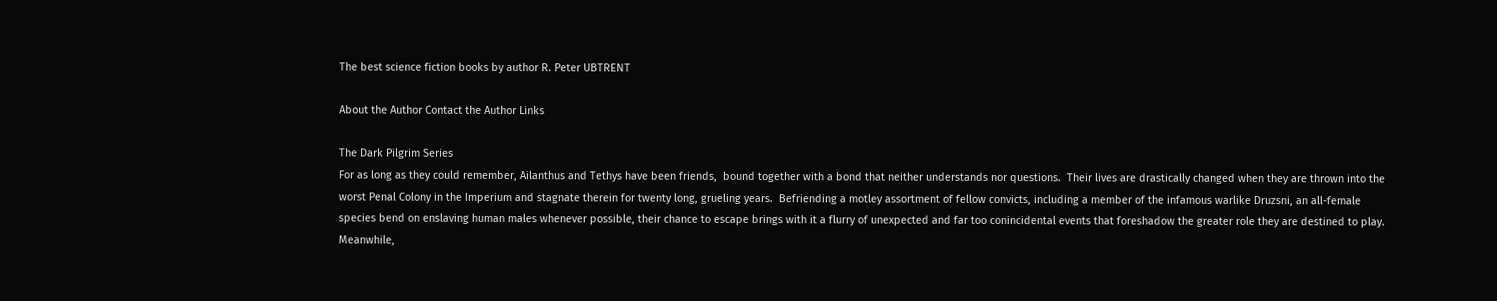The best science fiction books by author R. Peter UBTRENT

About the Author Contact the Author Links

The Dark Pilgrim Series
For as long as they could remember, Ailanthus and Tethys have been friends,  bound together with a bond that neither understands nor questions.  Their lives are drastically changed when they are thrown into the worst Penal Colony in the Imperium and stagnate therein for twenty long, grueling years.  Befriending a motley assortment of fellow convicts, including a member of the infamous warlike Druzsni, an all-female species bend on enslaving human males whenever possible, their chance to escape brings with it a flurry of unexpected and far too conincidental events that foreshadow the greater role they are destined to play.  Meanwhile,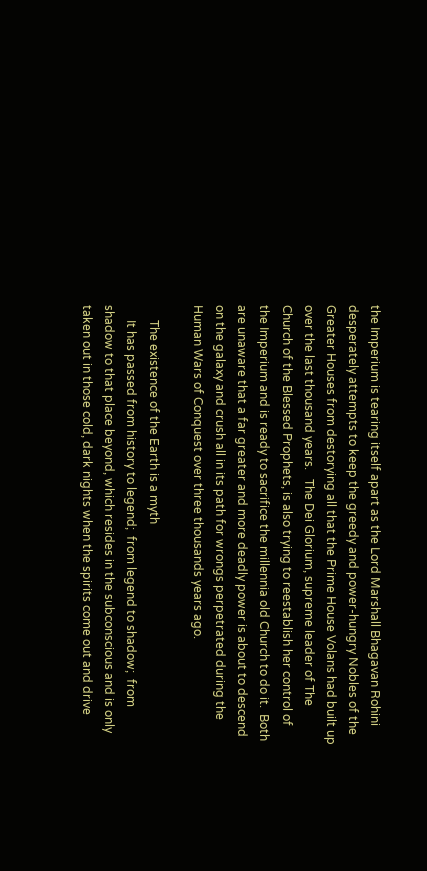the Imperium is tearing itself apart as the Lord Marshall Bhagavan Rohini desperately attempts to keep the greedy and power-hungry Nobles of the Greater Houses from destorying all that the Prime House Volans had built up over the last thousand years.   The Dei Glorium, supreme leader of The Church of the Blessed Prophets, is also trying to reestablish her control of the Imperium and is ready to sacrifice the millennia old Church to do it.  Both are unaware that a far greater and more deadly power is about to descend on the galaxy and crush all in its path for wrongs perpetrated during the Human Wars of Conquest over three thousands years ago.

     The existence of the Earth is a myth
     It has passed from history to legend;  from legend to shadow;  from shadow to that place beyond, which resides in the subconscious and is only taken out in those cold, dark nights when the spirits come out and drive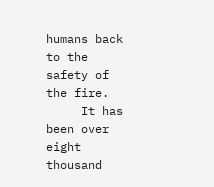humans back to the safety of the fire.
     It has been over eight thousand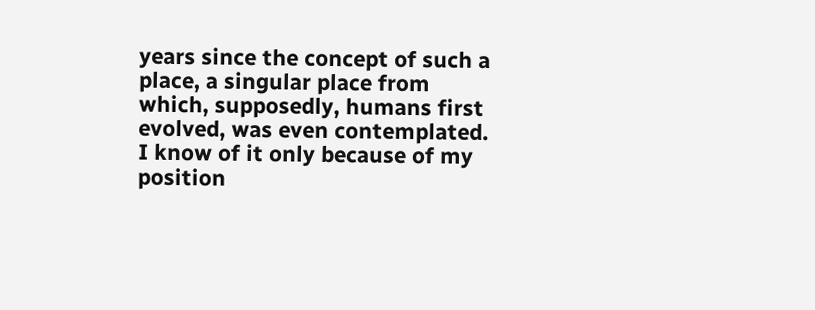years since the concept of such a place, a singular place from which, supposedly, humans first evolved, was even contemplated.  I know of it only because of my position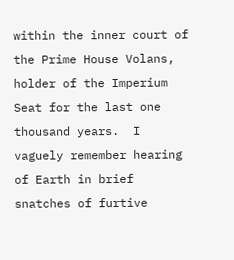within the inner court of the Prime House Volans, holder of the Imperium Seat for the last one thousand years.  I vaguely remember hearing of Earth in brief snatches of furtive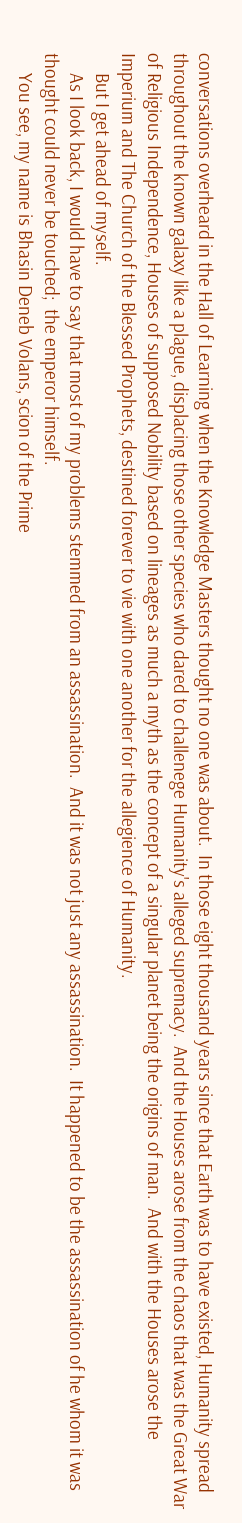conversations overheard in the Hall of Learning when the Knowledge Masters thought no one was about.  In those eight thousand years since that Earth was to have existed, Humanity spread throughout the known galaxy like a plague, displacing those other species who dared to challenege Humanity's alleged supremacy.  And the Houses arose from the chaos that was the Great War of Religious Independence, Houses of supposed Nobility based on lineages as much a myth as the concept of a singular planet being the origins of man.  And with the Houses arose the Imperium and The Church of the Blessed Prophets, destined forever to vie with one another for the allegience of Humanity.
     But I get ahead of myself.
     As I look back, I would have to say that most of my problems stemmed from an assassination.  And it was not just any assassination.  It happened to be the assassination of he whom it was thought could never be touched;  the emperor himself.
     You see, my name is Bhasin Deneb Volans, scion of the Prime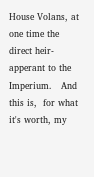House Volans, at one time the direct heir-apperant to the Imperium.   And this is,  for what it's worth, my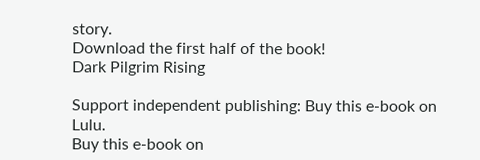story.
Download the first half of the book!
Dark Pilgrim Rising

Support independent publishing: Buy this e-book on Lulu.
Buy this e-book on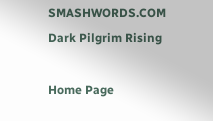SMASHWORDS.COM
Dark Pilgrim Rising

Home Page